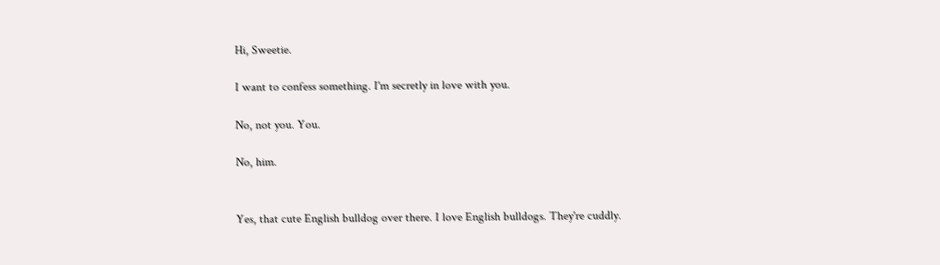Hi, Sweetie.

I want to confess something. I'm secretly in love with you.

No, not you. You.

No, him.


Yes, that cute English bulldog over there. I love English bulldogs. They're cuddly.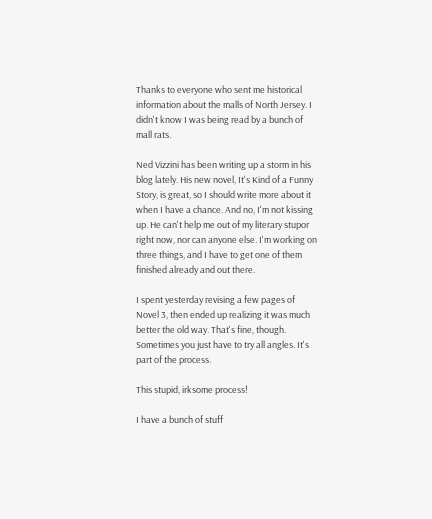Thanks to everyone who sent me historical information about the malls of North Jersey. I didn't know I was being read by a bunch of mall rats.

Ned Vizzini has been writing up a storm in his blog lately. His new novel, It's Kind of a Funny Story, is great, so I should write more about it when I have a chance. And no, I'm not kissing up. He can't help me out of my literary stupor right now, nor can anyone else. I'm working on three things, and I have to get one of them finished already and out there.

I spent yesterday revising a few pages of Novel 3, then ended up realizing it was much better the old way. That's fine, though. Sometimes you just have to try all angles. It's part of the process.

This stupid, irksome process!

I have a bunch of stuff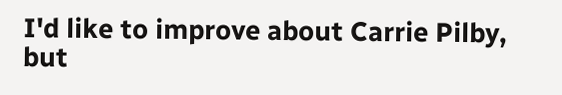I'd like to improve about Carrie Pilby, but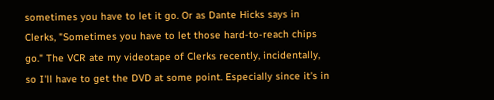sometimes you have to let it go. Or as Dante Hicks says in Clerks, "Sometimes you have to let those hard-to-reach chips go." The VCR ate my videotape of Clerks recently, incidentally, so I'll have to get the DVD at some point. Especially since it's in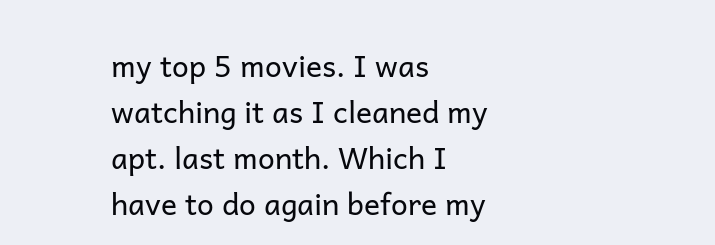my top 5 movies. I was watching it as I cleaned my apt. last month. Which I have to do again before my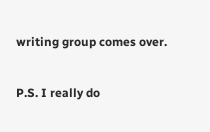writing group comes over.

P.S. I really do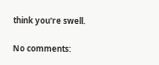think you're swell.

No comments: